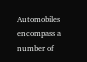Automobiles encompass a number of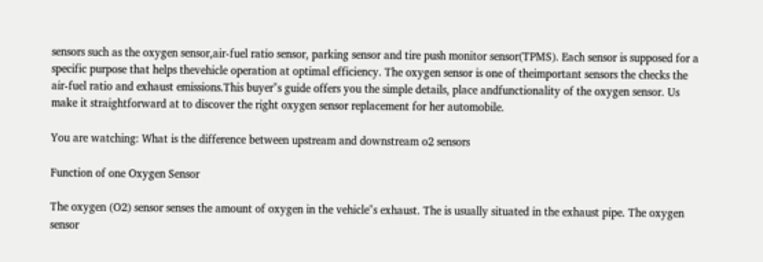sensors such as the oxygen sensor,air-fuel ratio sensor, parking sensor and tire push monitor sensor(TPMS). Each sensor is supposed for a specific purpose that helps thevehicle operation at optimal efficiency. The oxygen sensor is one of theimportant sensors the checks the air-fuel ratio and exhaust emissions.This buyer"s guide offers you the simple details, place andfunctionality of the oxygen sensor. Us make it straightforward at to discover the right oxygen sensor replacement for her automobile.

You are watching: What is the difference between upstream and downstream o2 sensors

Function of one Oxygen Sensor

The oxygen (O2) sensor senses the amount of oxygen in the vehicle"s exhaust. The is usually situated in the exhaust pipe. The oxygen sensor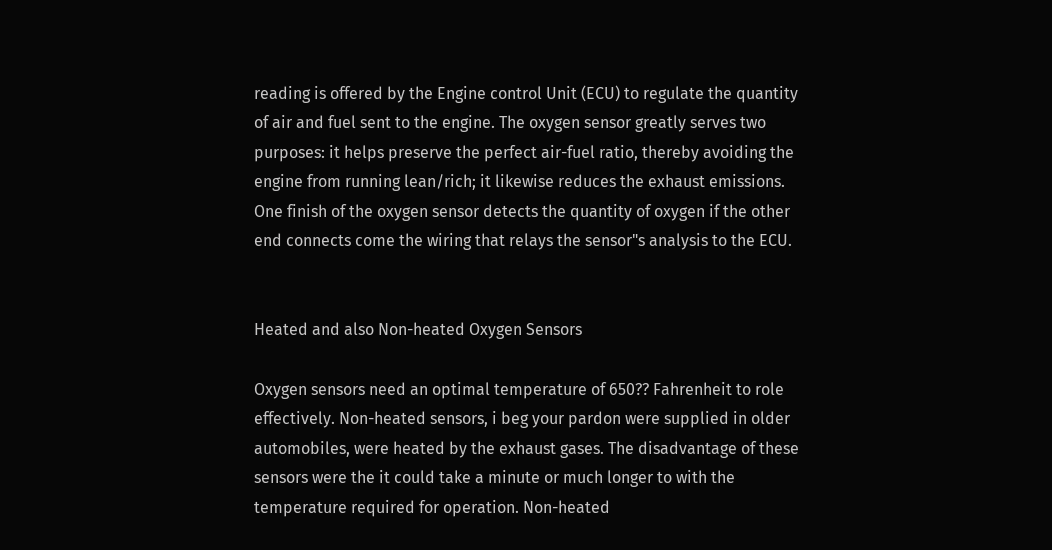reading is offered by the Engine control Unit (ECU) to regulate the quantity of air and fuel sent to the engine. The oxygen sensor greatly serves two purposes: it helps preserve the perfect air-fuel ratio, thereby avoiding the engine from running lean/rich; it likewise reduces the exhaust emissions. One finish of the oxygen sensor detects the quantity of oxygen if the other end connects come the wiring that relays the sensor"s analysis to the ECU.


Heated and also Non-heated Oxygen Sensors

Oxygen sensors need an optimal temperature of 650?? Fahrenheit to role effectively. Non-heated sensors, i beg your pardon were supplied in older automobiles, were heated by the exhaust gases. The disadvantage of these sensors were the it could take a minute or much longer to with the temperature required for operation. Non-heated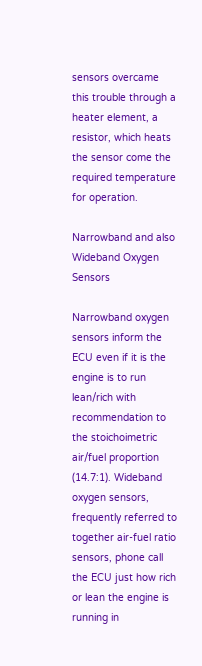sensors overcame this trouble through a heater element, a resistor, which heats the sensor come the required temperature for operation.

Narrowband and also Wideband Oxygen Sensors

Narrowband oxygen sensors inform the ECU even if it is the engine is to run lean/rich with recommendation to the stoichoimetric air/fuel proportion (14.7:1). Wideband oxygen sensors, frequently referred to together air-fuel ratio sensors, phone call the ECU just how rich or lean the engine is running in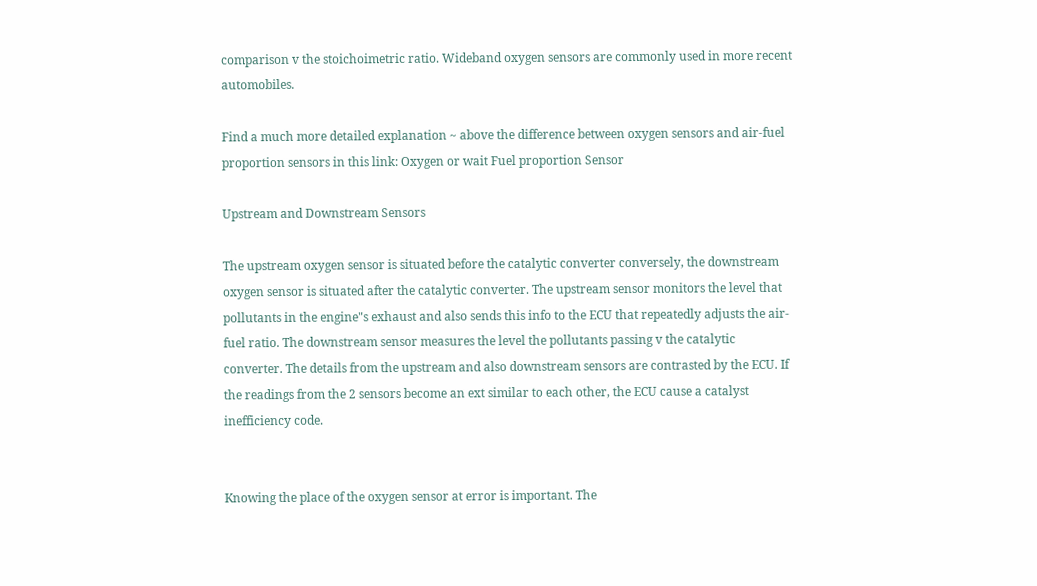comparison v the stoichoimetric ratio. Wideband oxygen sensors are commonly used in more recent automobiles.

Find a much more detailed explanation ~ above the difference between oxygen sensors and air-fuel proportion sensors in this link: Oxygen or wait Fuel proportion Sensor

Upstream and Downstream Sensors

The upstream oxygen sensor is situated before the catalytic converter conversely, the downstream oxygen sensor is situated after the catalytic converter. The upstream sensor monitors the level that pollutants in the engine"s exhaust and also sends this info to the ECU that repeatedly adjusts the air-fuel ratio. The downstream sensor measures the level the pollutants passing v the catalytic converter. The details from the upstream and also downstream sensors are contrasted by the ECU. If the readings from the 2 sensors become an ext similar to each other, the ECU cause a catalyst inefficiency code.


Knowing the place of the oxygen sensor at error is important. The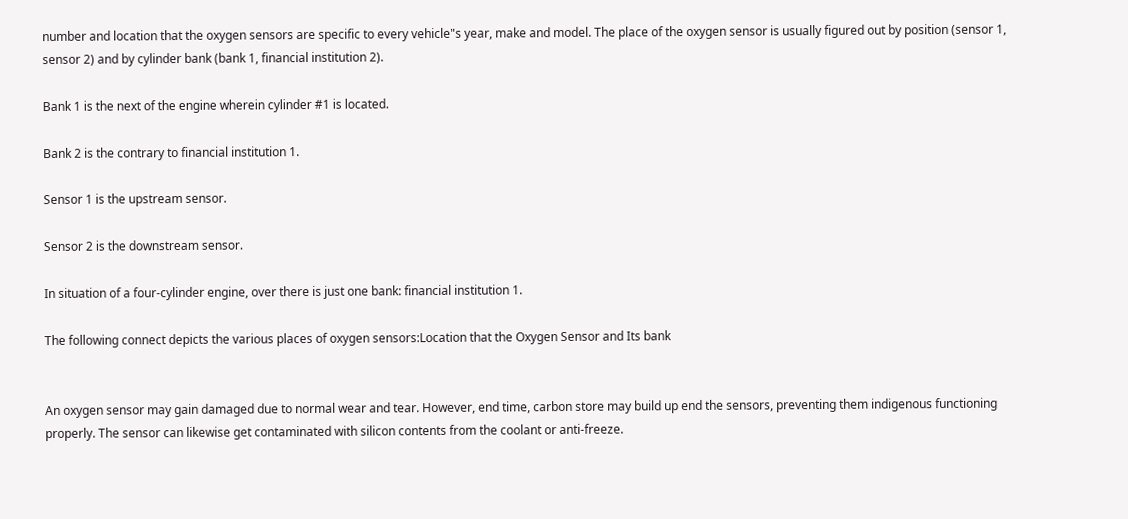number and location that the oxygen sensors are specific to every vehicle"s year, make and model. The place of the oxygen sensor is usually figured out by position (sensor 1, sensor 2) and by cylinder bank (bank 1, financial institution 2).

Bank 1 is the next of the engine wherein cylinder #1 is located.

Bank 2 is the contrary to financial institution 1.

Sensor 1 is the upstream sensor.

Sensor 2 is the downstream sensor.

In situation of a four-cylinder engine, over there is just one bank: financial institution 1.

The following connect depicts the various places of oxygen sensors:Location that the Oxygen Sensor and Its bank


An oxygen sensor may gain damaged due to normal wear and tear. However, end time, carbon store may build up end the sensors, preventing them indigenous functioning properly. The sensor can likewise get contaminated with silicon contents from the coolant or anti-freeze.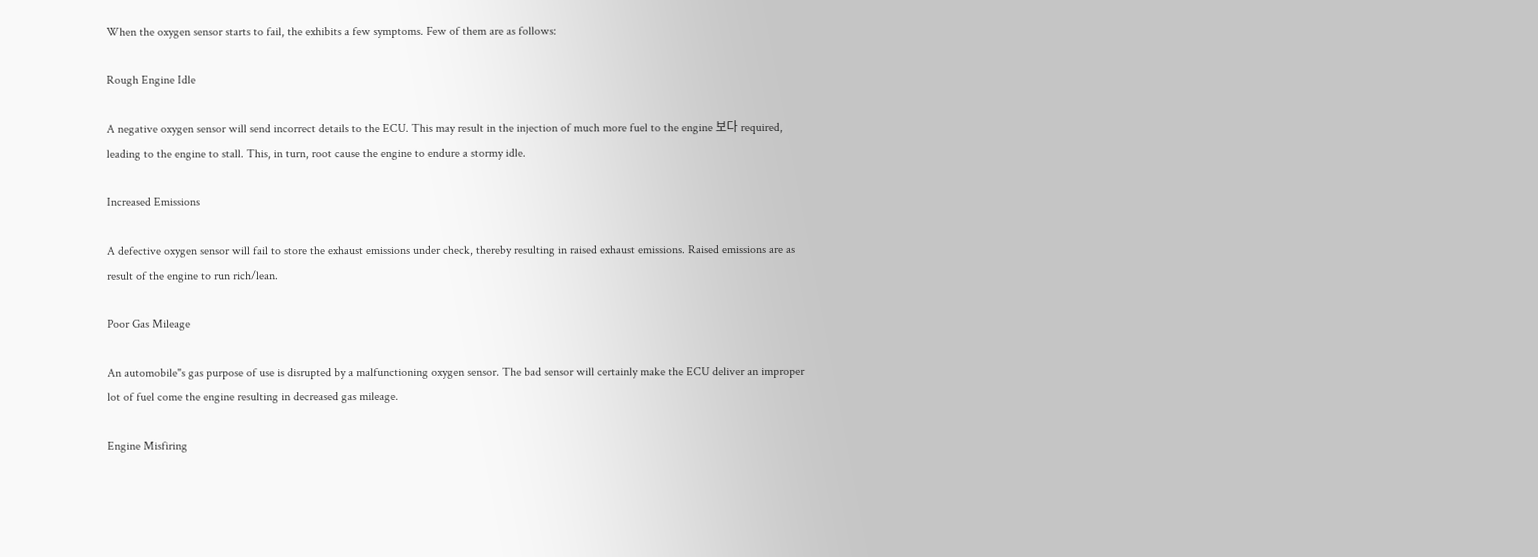When the oxygen sensor starts to fail, the exhibits a few symptoms. Few of them are as follows:

Rough Engine Idle

A negative oxygen sensor will send incorrect details to the ECU. This may result in the injection of much more fuel to the engine 보다 required, leading to the engine to stall. This, in turn, root cause the engine to endure a stormy idle.

Increased Emissions

A defective oxygen sensor will fail to store the exhaust emissions under check, thereby resulting in raised exhaust emissions. Raised emissions are as result of the engine to run rich/lean.

Poor Gas Mileage

An automobile"s gas purpose of use is disrupted by a malfunctioning oxygen sensor. The bad sensor will certainly make the ECU deliver an improper lot of fuel come the engine resulting in decreased gas mileage.

Engine Misfiring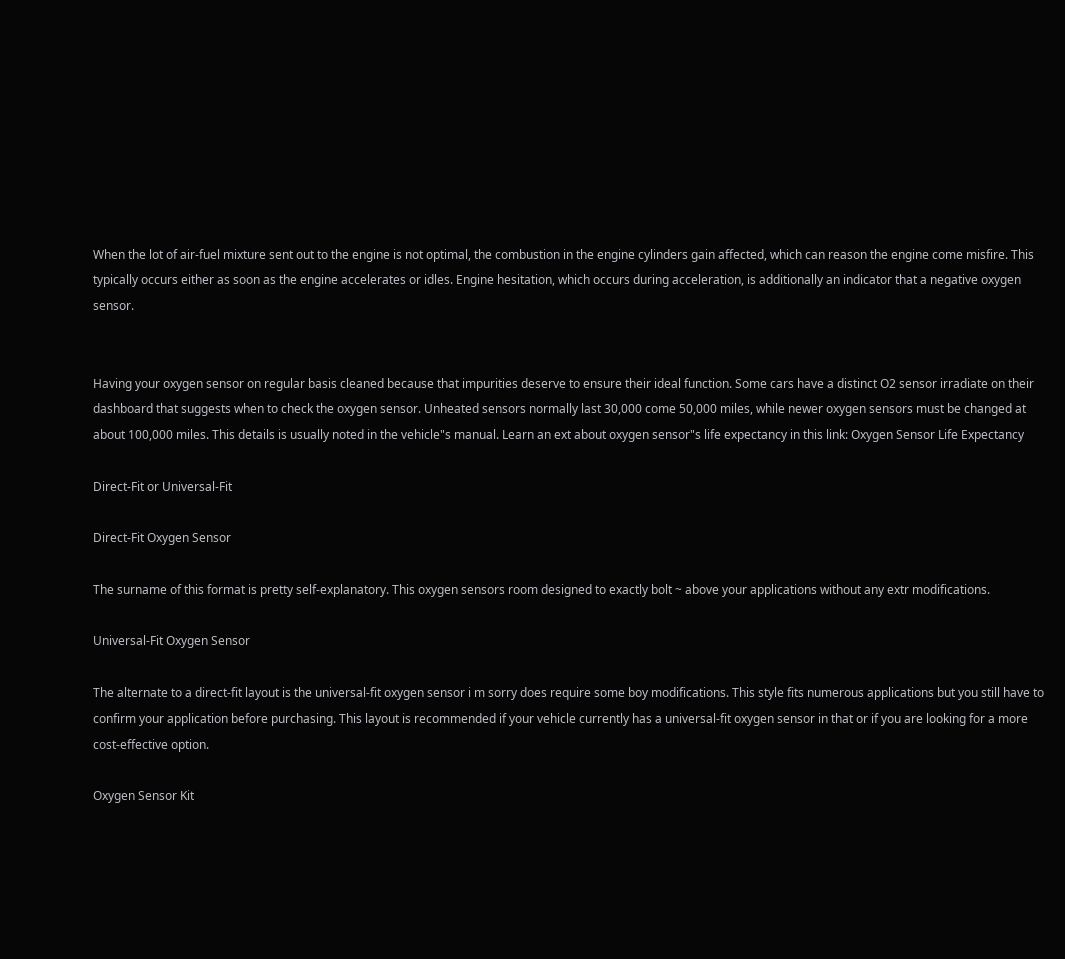When the lot of air-fuel mixture sent out to the engine is not optimal, the combustion in the engine cylinders gain affected, which can reason the engine come misfire. This typically occurs either as soon as the engine accelerates or idles. Engine hesitation, which occurs during acceleration, is additionally an indicator that a negative oxygen sensor.


Having your oxygen sensor on regular basis cleaned because that impurities deserve to ensure their ideal function. Some cars have a distinct O2 sensor irradiate on their dashboard that suggests when to check the oxygen sensor. Unheated sensors normally last 30,000 come 50,000 miles, while newer oxygen sensors must be changed at about 100,000 miles. This details is usually noted in the vehicle"s manual. Learn an ext about oxygen sensor"s life expectancy in this link: Oxygen Sensor Life Expectancy

Direct-Fit or Universal-Fit

Direct-Fit Oxygen Sensor

The surname of this format is pretty self-explanatory. This oxygen sensors room designed to exactly bolt ~ above your applications without any extr modifications.

Universal-Fit Oxygen Sensor

The alternate to a direct-fit layout is the universal-fit oxygen sensor i m sorry does require some boy modifications. This style fits numerous applications but you still have to confirm your application before purchasing. This layout is recommended if your vehicle currently has a universal-fit oxygen sensor in that or if you are looking for a more cost-effective option.

Oxygen Sensor Kit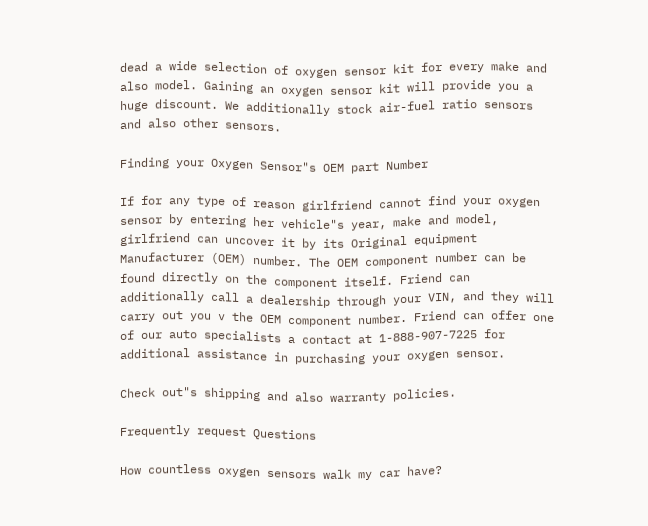dead a wide selection of oxygen sensor kit for every make and also model. Gaining an oxygen sensor kit will provide you a huge discount. We additionally stock air-fuel ratio sensors and also other sensors.

Finding your Oxygen Sensor"s OEM part Number

If for any type of reason girlfriend cannot find your oxygen sensor by entering her vehicle"s year, make and model, girlfriend can uncover it by its Original equipment Manufacturer (OEM) number. The OEM component number can be found directly on the component itself. Friend can additionally call a dealership through your VIN, and they will carry out you v the OEM component number. Friend can offer one of our auto specialists a contact at 1-888-907-7225 for additional assistance in purchasing your oxygen sensor.

Check out"s shipping and also warranty policies.

Frequently request Questions

How countless oxygen sensors walk my car have?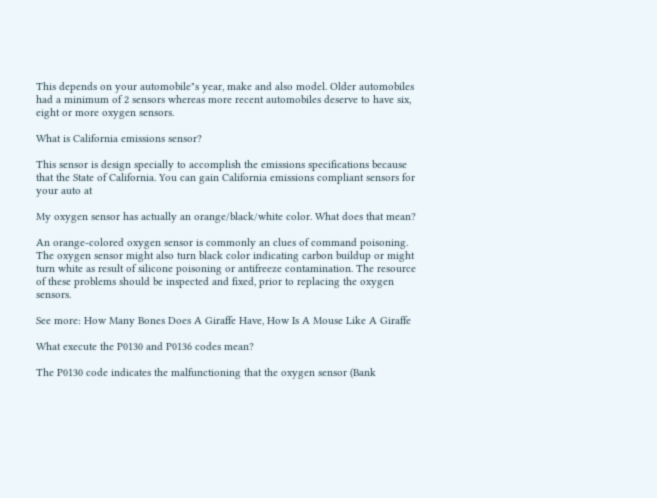This depends on your automobile"s year, make and also model. Older automobiles had a minimum of 2 sensors whereas more recent automobiles deserve to have six, eight or more oxygen sensors.

What is California emissions sensor?

This sensor is design specially to accomplish the emissions specifications because that the State of California. You can gain California emissions compliant sensors for your auto at

My oxygen sensor has actually an orange/black/white color. What does that mean?

An orange-colored oxygen sensor is commonly an clues of command poisoning. The oxygen sensor might also turn black color indicating carbon buildup or might turn white as result of silicone poisoning or antifreeze contamination. The resource of these problems should be inspected and fixed, prior to replacing the oxygen sensors.

See more: How Many Bones Does A Giraffe Have, How Is A Mouse Like A Giraffe

What execute the P0130 and P0136 codes mean?

The P0130 code indicates the malfunctioning that the oxygen sensor (Bank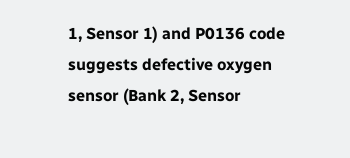1, Sensor 1) and P0136 code suggests defective oxygen sensor (Bank 2, Sensor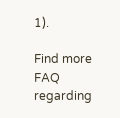1).

Find more FAQ regarding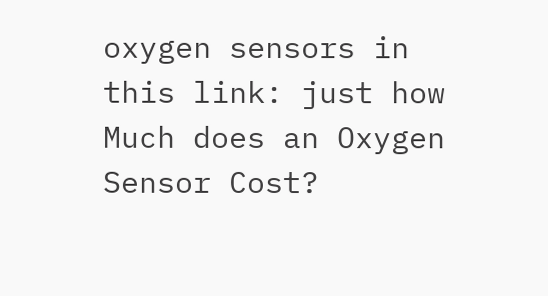oxygen sensors in this link: just how Much does an Oxygen Sensor Cost?